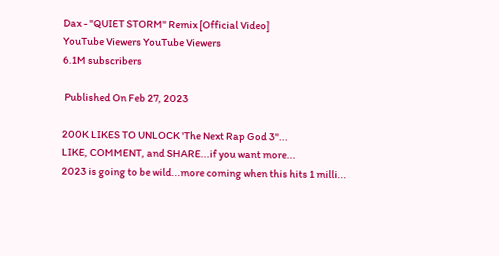Dax - "QUIET STORM" Remix [Official Video]
YouTube Viewers YouTube Viewers
6.1M subscribers

 Published On Feb 27, 2023

200K LIKES TO UNLOCK 'The Next Rap God 3"...
LIKE, COMMENT, and SHARE...if you want more...
2023 is going to be wild...more coming when this hits 1 milli...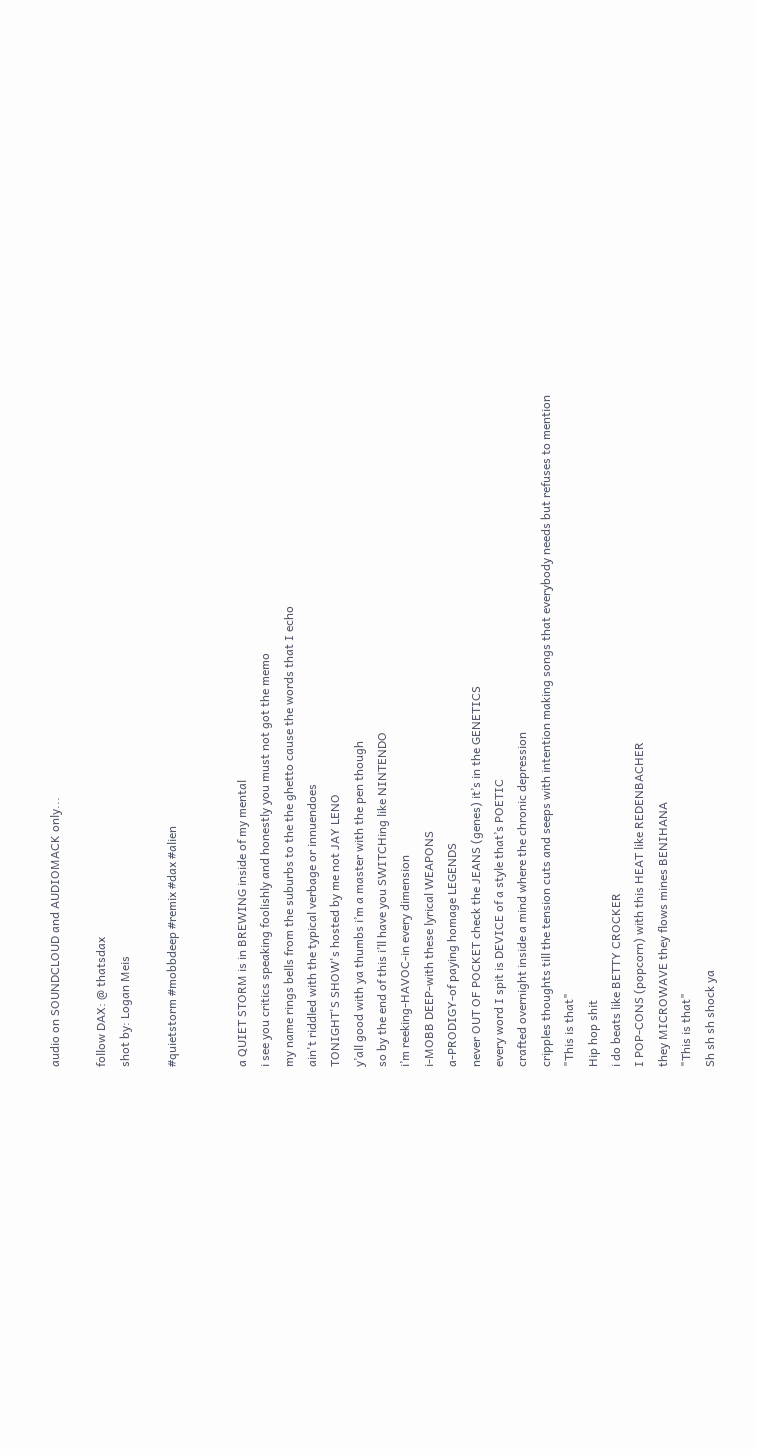audio on SOUNDCLOUD and AUDIOMACK only...

follow DAX: @ thatsdax
shot by: Logan Meis

#quietstorm #mobbdeep #remix #dax #alien


a QUIET STORM is in BREWING inside of my mental
i see you critics speaking foolishly and honestly you must not got the memo
my name rings bells from the suburbs to the the ghetto cause the words that I echo
ain't riddled with the typical verbage or innuendoes
TONIGHT'S SHOW's hosted by me not JAY LENO
y’all good with ya thumbs i’m a master with the pen though
so by the end of this i’ll have you SWITCHing like NINTENDO
i’m reeking-HAVOC-in every dimension
i-MOBB DEEP-with these lyrical WEAPONS
a-PRODIGY-of paying homage LEGENDS
never OUT OF POCKET check the JEANS (genes) it’s in the GENETICS
every word I spit is DEVICE of a style that’s POETIC
crafted overnight inside a mind where the chronic depression
cripples thoughts till the tension cuts and seeps with intention making songs that everybody needs but refuses to mention
"This is that"
Hip hop shit
i do beats like BETTY CROCKER
I POP-CONS (popcorn) with this HEAT like REDENBACHER
they MICROWAVE they flows mines BENIHANA
"This is that"
Sh sh sh shock ya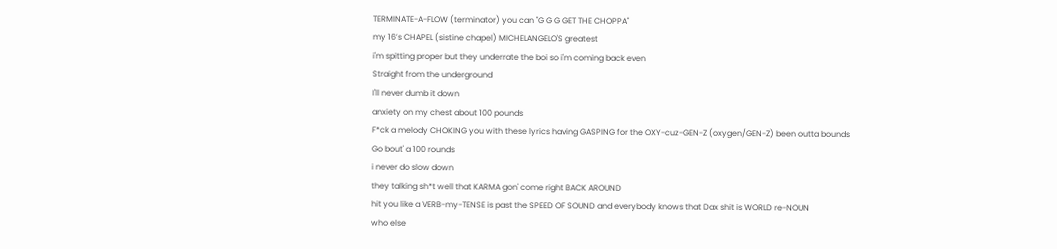TERMINATE-A-FLOW (terminator) you can "G G G GET THE CHOPPA"
my 16’s CHAPEL (sistine chapel) MICHELANGELO'S greatest
i'm spitting proper but they underrate the boi so i'm coming back even
Straight from the underground
I'll never dumb it down
anxiety on my chest about 100 pounds
F*ck a melody CHOKING you with these lyrics having GASPING for the OXY-cuz-GEN-Z (oxygen/GEN-Z) been outta bounds
Go bout' a 100 rounds
i never do slow down
they talking sh*t well that KARMA gon' come right BACK AROUND
hit you like a VERB-my-TENSE is past the SPEED OF SOUND and everybody knows that Dax shit is WORLD re-NOUN
who else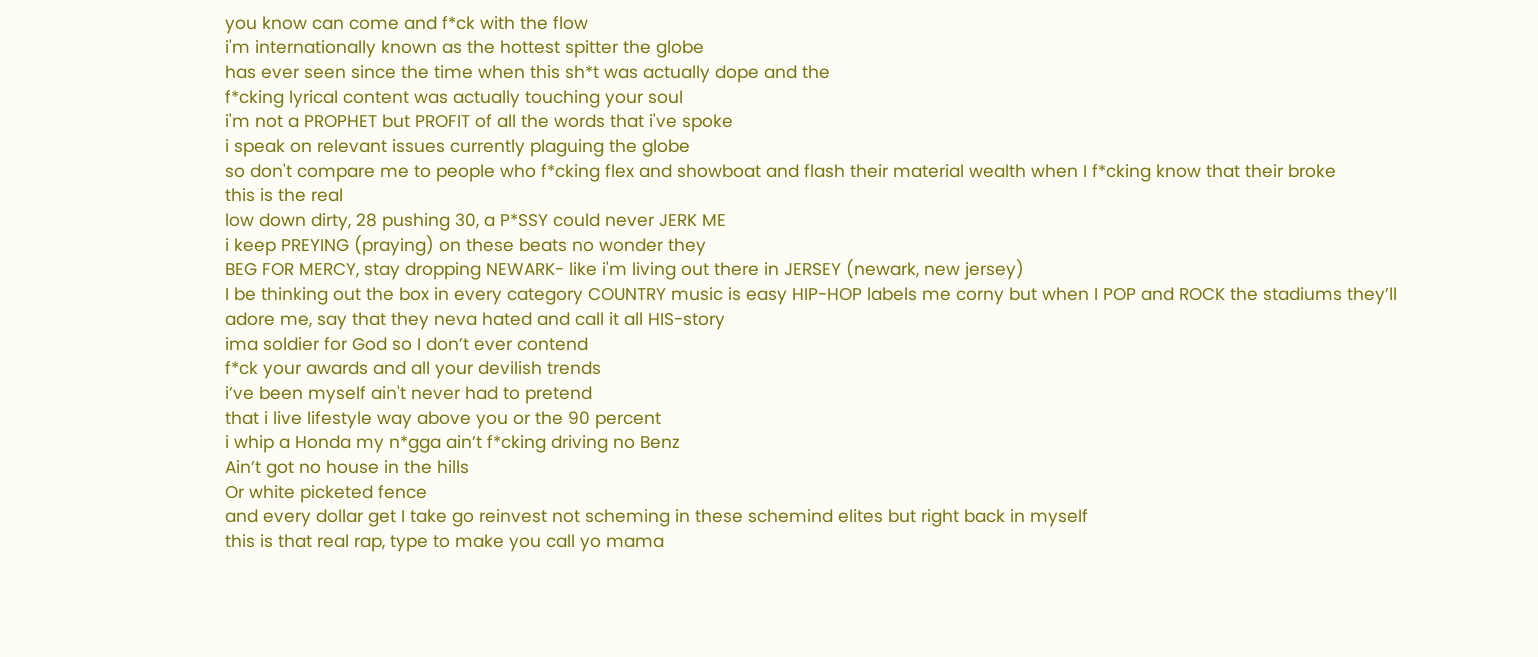you know can come and f*ck with the flow
i'm internationally known as the hottest spitter the globe
has ever seen since the time when this sh*t was actually dope and the
f*cking lyrical content was actually touching your soul
i'm not a PROPHET but PROFIT of all the words that i've spoke
i speak on relevant issues currently plaguing the globe
so don't compare me to people who f*cking flex and showboat and flash their material wealth when I f*cking know that their broke
this is the real
low down dirty, 28 pushing 30, a P*SSY could never JERK ME
i keep PREYING (praying) on these beats no wonder they
BEG FOR MERCY, stay dropping NEWARK- like i'm living out there in JERSEY (newark, new jersey)
I be thinking out the box in every category COUNTRY music is easy HIP-HOP labels me corny but when I POP and ROCK the stadiums they’ll adore me, say that they neva hated and call it all HIS-story
ima soldier for God so I don’t ever contend
f*ck your awards and all your devilish trends
i’ve been myself ain't never had to pretend
that i live lifestyle way above you or the 90 percent
i whip a Honda my n*gga ain’t f*cking driving no Benz
Ain’t got no house in the hills
Or white picketed fence
and every dollar get I take go reinvest not scheming in these schemind elites but right back in myself
this is that real rap, type to make you call yo mama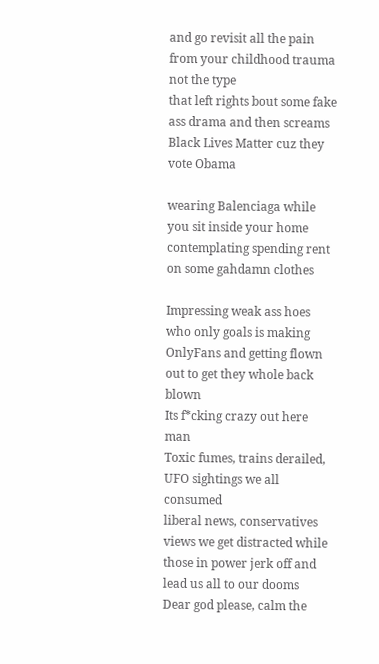and go revisit all the pain from your childhood trauma
not the type
that left rights bout some fake ass drama and then screams Black Lives Matter cuz they vote Obama

wearing Balenciaga while you sit inside your home contemplating spending rent on some gahdamn clothes

Impressing weak ass hoes who only goals is making OnlyFans and getting flown out to get they whole back blown
Its f*cking crazy out here man
Toxic fumes, trains derailed, UFO sightings we all consumed
liberal news, conservatives views we get distracted while those in power jerk off and lead us all to our dooms
Dear god please, calm the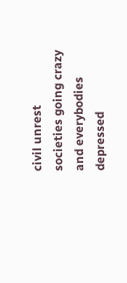civil unrest
societies going crazy and everybodies depressed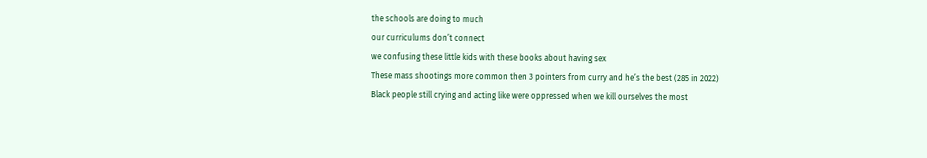the schools are doing to much
our curriculums don’t connect
we confusing these little kids with these books about having sex
These mass shootings more common then 3 pointers from curry and he’s the best (285 in 2022)
Black people still crying and acting like were oppressed when we kill ourselves the most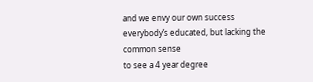and we envy our own success
everybody’s educated, but lacking the common sense
to see a 4 year degree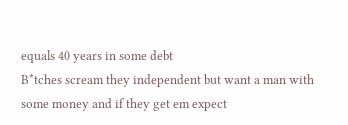equals 40 years in some debt
B*tches scream they independent but want a man with some money and if they get em expect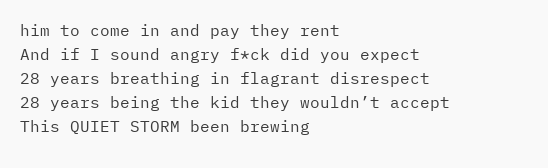him to come in and pay they rent
And if I sound angry f*ck did you expect
28 years breathing in flagrant disrespect
28 years being the kid they wouldn’t accept
This QUIET STORM been brewing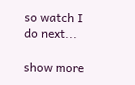so watch I do next...

show more